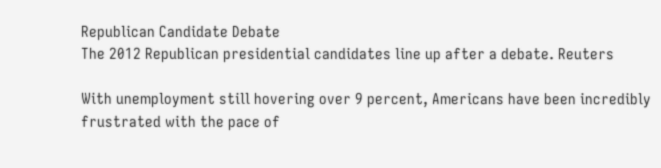Republican Candidate Debate
The 2012 Republican presidential candidates line up after a debate. Reuters

With unemployment still hovering over 9 percent, Americans have been incredibly frustrated with the pace of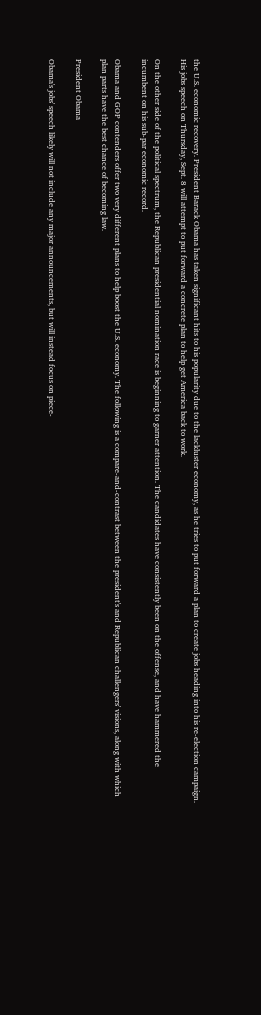the U.S. economic recovery. President Barack Obama has taken significant hits to his popularity due to the lackluster economy, as he tries to put forward a plan to create jobs heading into his re-election campaign. His jobs speech on Thursday, Sept. 8 will attempt to put forward a concrete plan to help get America back to work.

On the other side of the political spectrum, the Republican presidential nomination race is beginning to garner attention. The candidates have consistently been on the offense, and have hammered the incumbent on his sub-par economic record.

Obama and GOP contenders offer two very different plans to help boost the U.S. economy. The following is a compare-and-contrast between the president's and Republican challengers' visions, along with which plan parts have the best chance of becoming law.

President Obama

Obama's jobs' speech likely will not include any major announcements, but will instead focus on piece-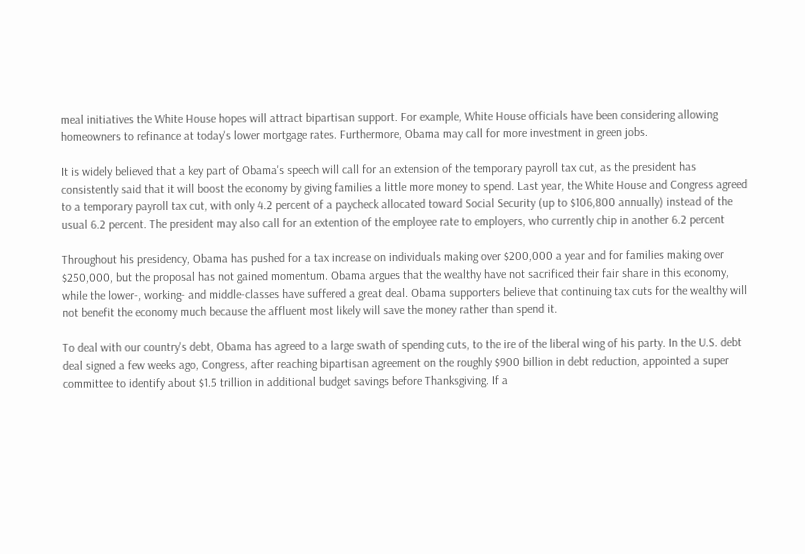meal initiatives the White House hopes will attract bipartisan support. For example, White House officials have been considering allowing homeowners to refinance at today's lower mortgage rates. Furthermore, Obama may call for more investment in green jobs.

It is widely believed that a key part of Obama's speech will call for an extension of the temporary payroll tax cut, as the president has consistently said that it will boost the economy by giving families a little more money to spend. Last year, the White House and Congress agreed to a temporary payroll tax cut, with only 4.2 percent of a paycheck allocated toward Social Security (up to $106,800 annually) instead of the usual 6.2 percent. The president may also call for an extention of the employee rate to employers, who currently chip in another 6.2 percent

Throughout his presidency, Obama has pushed for a tax increase on individuals making over $200,000 a year and for families making over $250,000, but the proposal has not gained momentum. Obama argues that the wealthy have not sacrificed their fair share in this economy, while the lower-, working- and middle-classes have suffered a great deal. Obama supporters believe that continuing tax cuts for the wealthy will not benefit the economy much because the affluent most likely will save the money rather than spend it.

To deal with our country's debt, Obama has agreed to a large swath of spending cuts, to the ire of the liberal wing of his party. In the U.S. debt deal signed a few weeks ago, Congress, after reaching bipartisan agreement on the roughly $900 billion in debt reduction, appointed a super committee to identify about $1.5 trillion in additional budget savings before Thanksgiving. If a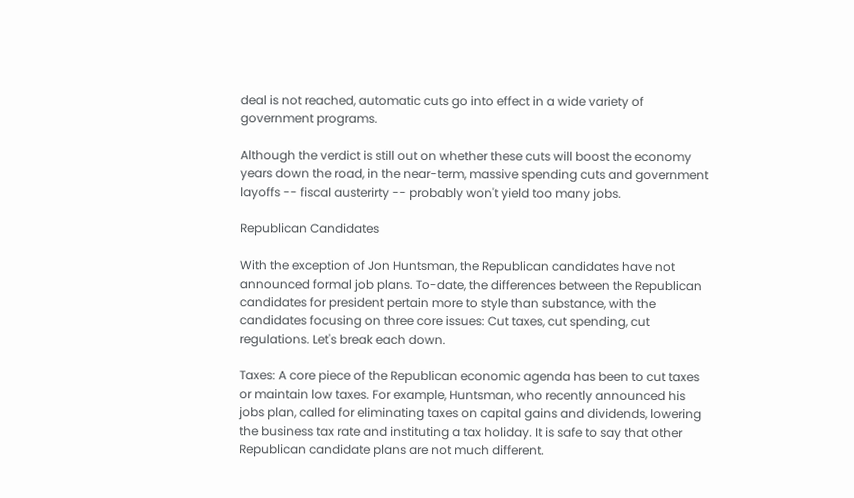deal is not reached, automatic cuts go into effect in a wide variety of government programs.

Although the verdict is still out on whether these cuts will boost the economy years down the road, in the near-term, massive spending cuts and government layoffs -- fiscal austerirty -- probably won't yield too many jobs.

Republican Candidates

With the exception of Jon Huntsman, the Republican candidates have not announced formal job plans. To-date, the differences between the Republican candidates for president pertain more to style than substance, with the candidates focusing on three core issues: Cut taxes, cut spending, cut regulations. Let's break each down.

Taxes: A core piece of the Republican economic agenda has been to cut taxes or maintain low taxes. For example, Huntsman, who recently announced his jobs plan, called for eliminating taxes on capital gains and dividends, lowering the business tax rate and instituting a tax holiday. It is safe to say that other Republican candidate plans are not much different.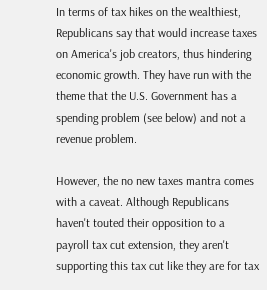In terms of tax hikes on the wealthiest, Republicans say that would increase taxes on America's job creators, thus hindering economic growth. They have run with the theme that the U.S. Government has a spending problem (see below) and not a revenue problem.

However, the no new taxes mantra comes with a caveat. Although Republicans haven't touted their opposition to a payroll tax cut extension, they aren't supporting this tax cut like they are for tax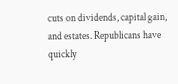cuts on dividends, capital gain, and estates. Republicans have quickly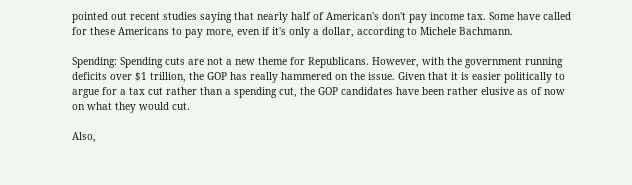pointed out recent studies saying that nearly half of American's don't pay income tax. Some have called for these Americans to pay more, even if it's only a dollar, according to Michele Bachmann.

Spending: Spending cuts are not a new theme for Republicans. However, with the government running deficits over $1 trillion, the GOP has really hammered on the issue. Given that it is easier politically to argue for a tax cut rather than a spending cut, the GOP candidates have been rather elusive as of now on what they would cut.

Also,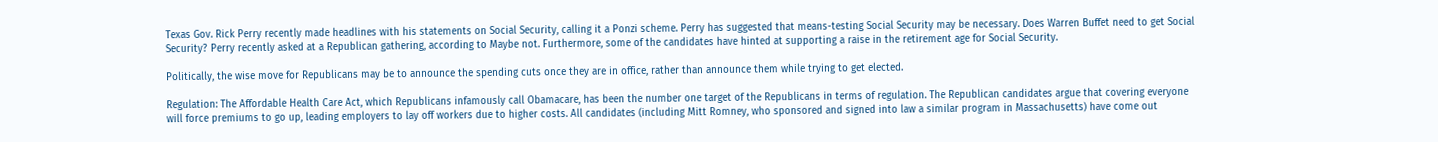Texas Gov. Rick Perry recently made headlines with his statements on Social Security, calling it a Ponzi scheme. Perry has suggested that means-testing Social Security may be necessary. Does Warren Buffet need to get Social Security? Perry recently asked at a Republican gathering, according to Maybe not. Furthermore, some of the candidates have hinted at supporting a raise in the retirement age for Social Security.

Politically, the wise move for Republicans may be to announce the spending cuts once they are in office, rather than announce them while trying to get elected.

Regulation: The Affordable Health Care Act, which Republicans infamously call Obamacare, has been the number one target of the Republicans in terms of regulation. The Republican candidates argue that covering everyone will force premiums to go up, leading employers to lay off workers due to higher costs. All candidates (including Mitt Romney, who sponsored and signed into law a similar program in Massachusetts) have come out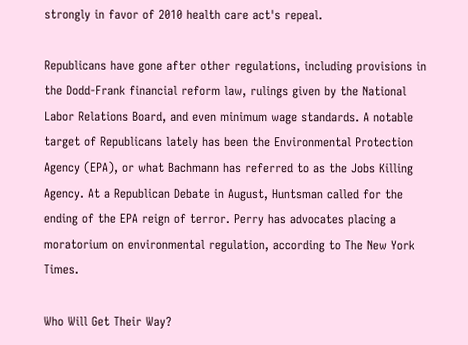strongly in favor of 2010 health care act's repeal.

Republicans have gone after other regulations, including provisions in the Dodd-Frank financial reform law, rulings given by the National Labor Relations Board, and even minimum wage standards. A notable target of Republicans lately has been the Environmental Protection Agency (EPA), or what Bachmann has referred to as the Jobs Killing Agency. At a Republican Debate in August, Huntsman called for the ending of the EPA reign of terror. Perry has advocates placing a moratorium on environmental regulation, according to The New York Times.

Who Will Get Their Way?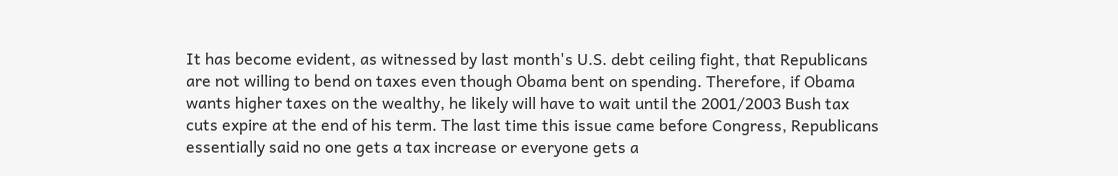It has become evident, as witnessed by last month's U.S. debt ceiling fight, that Republicans are not willing to bend on taxes even though Obama bent on spending. Therefore, if Obama wants higher taxes on the wealthy, he likely will have to wait until the 2001/2003 Bush tax cuts expire at the end of his term. The last time this issue came before Congress, Republicans essentially said no one gets a tax increase or everyone gets a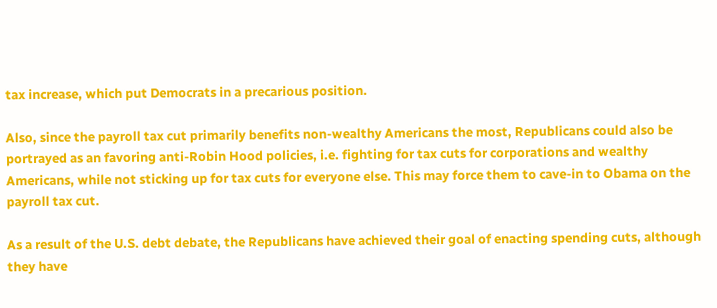tax increase, which put Democrats in a precarious position.

Also, since the payroll tax cut primarily benefits non-wealthy Americans the most, Republicans could also be portrayed as an favoring anti-Robin Hood policies, i.e. fighting for tax cuts for corporations and wealthy Americans, while not sticking up for tax cuts for everyone else. This may force them to cave-in to Obama on the payroll tax cut.

As a result of the U.S. debt debate, the Republicans have achieved their goal of enacting spending cuts, although they have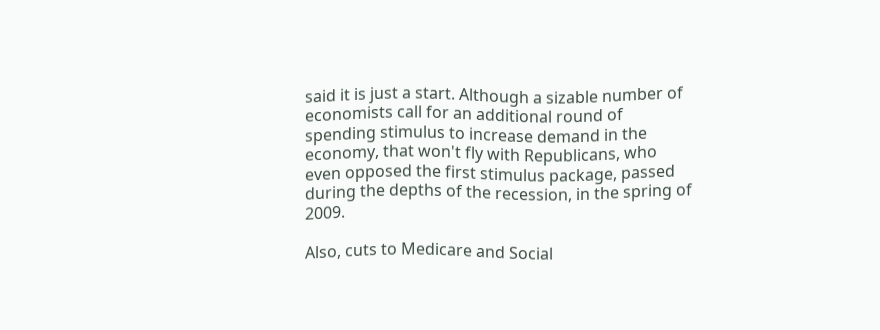said it is just a start. Although a sizable number of economists call for an additional round of spending stimulus to increase demand in the economy, that won't fly with Republicans, who even opposed the first stimulus package, passed during the depths of the recession, in the spring of 2009.

Also, cuts to Medicare and Social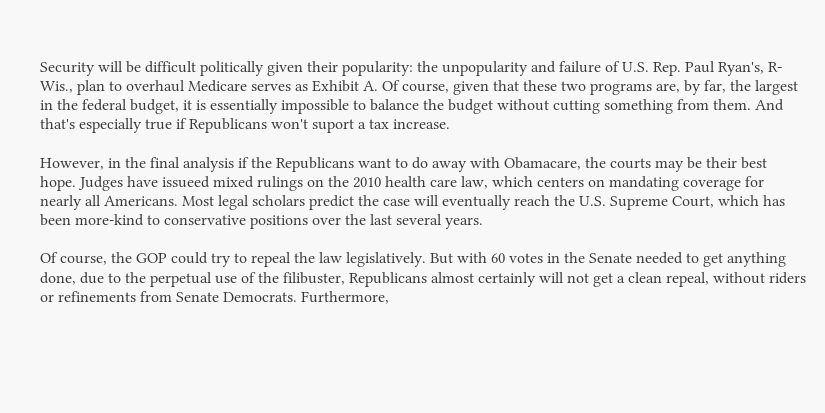Security will be difficult politically given their popularity: the unpopularity and failure of U.S. Rep. Paul Ryan's, R-Wis., plan to overhaul Medicare serves as Exhibit A. Of course, given that these two programs are, by far, the largest in the federal budget, it is essentially impossible to balance the budget without cutting something from them. And that's especially true if Republicans won't suport a tax increase.

However, in the final analysis if the Republicans want to do away with Obamacare, the courts may be their best hope. Judges have issueed mixed rulings on the 2010 health care law, which centers on mandating coverage for nearly all Americans. Most legal scholars predict the case will eventually reach the U.S. Supreme Court, which has been more-kind to conservative positions over the last several years.

Of course, the GOP could try to repeal the law legislatively. But with 60 votes in the Senate needed to get anything done, due to the perpetual use of the filibuster, Republicans almost certainly will not get a clean repeal, without riders or refinements from Senate Democrats. Furthermore,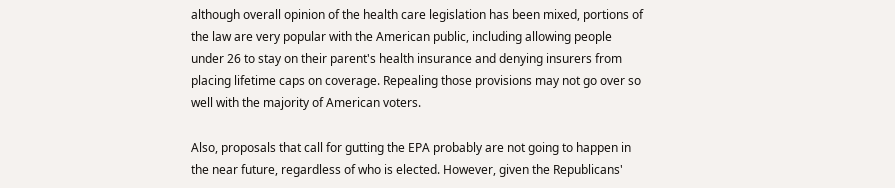although overall opinion of the health care legislation has been mixed, portions of the law are very popular with the American public, including allowing people under 26 to stay on their parent's health insurance and denying insurers from placing lifetime caps on coverage. Repealing those provisions may not go over so well with the majority of American voters.

Also, proposals that call for gutting the EPA probably are not going to happen in the near future, regardless of who is elected. However, given the Republicans'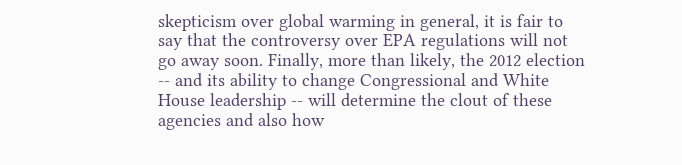skepticism over global warming in general, it is fair to say that the controversy over EPA regulations will not go away soon. Finally, more than likely, the 2012 election -- and its ability to change Congressional and White House leadership -- will determine the clout of these agencies and also how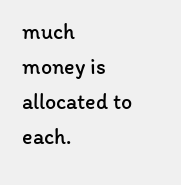much money is allocated to each.